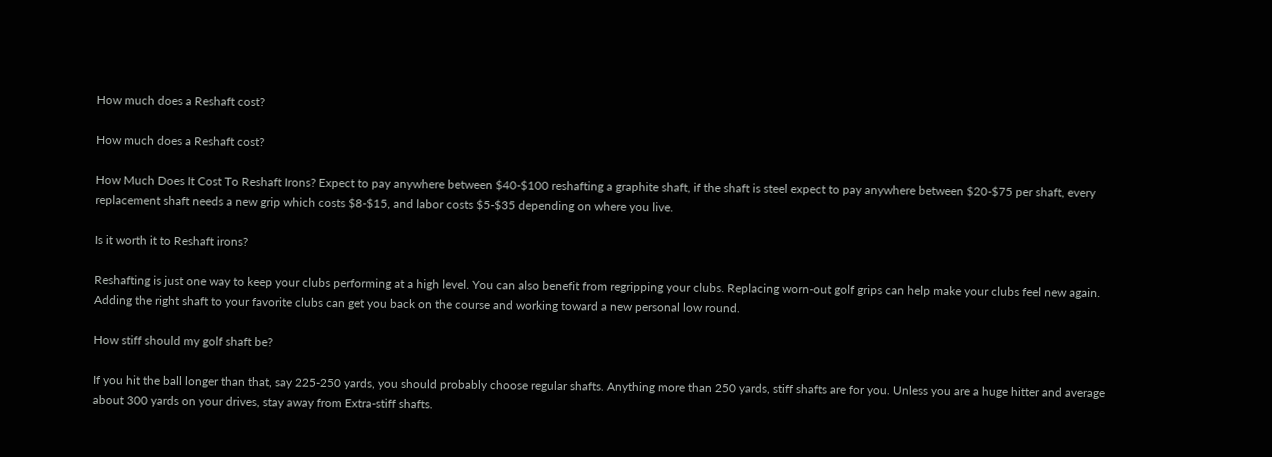How much does a Reshaft cost?

How much does a Reshaft cost?

How Much Does It Cost To Reshaft Irons? Expect to pay anywhere between $40-$100 reshafting a graphite shaft, if the shaft is steel expect to pay anywhere between $20-$75 per shaft, every replacement shaft needs a new grip which costs $8-$15, and labor costs $5-$35 depending on where you live.

Is it worth it to Reshaft irons?

Reshafting is just one way to keep your clubs performing at a high level. You can also benefit from regripping your clubs. Replacing worn-out golf grips can help make your clubs feel new again. Adding the right shaft to your favorite clubs can get you back on the course and working toward a new personal low round.

How stiff should my golf shaft be?

If you hit the ball longer than that, say 225-250 yards, you should probably choose regular shafts. Anything more than 250 yards, stiff shafts are for you. Unless you are a huge hitter and average about 300 yards on your drives, stay away from Extra-stiff shafts.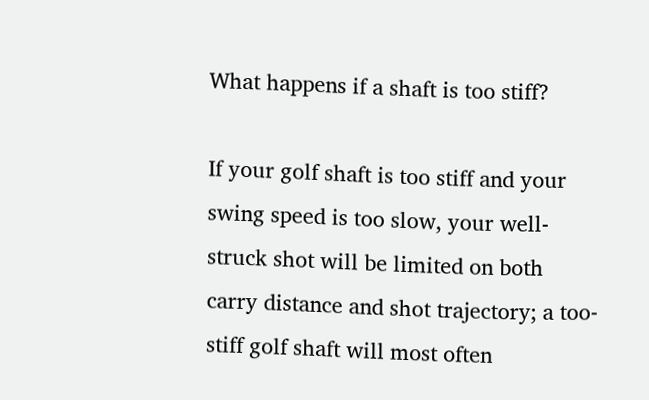What happens if a shaft is too stiff?

If your golf shaft is too stiff and your swing speed is too slow, your well-struck shot will be limited on both carry distance and shot trajectory; a too-stiff golf shaft will most often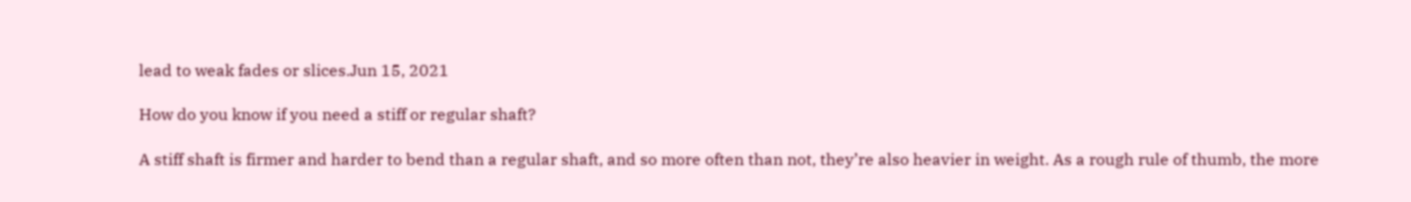lead to weak fades or slices.Jun 15, 2021

How do you know if you need a stiff or regular shaft?

A stiff shaft is firmer and harder to bend than a regular shaft, and so more often than not, they’re also heavier in weight. As a rough rule of thumb, the more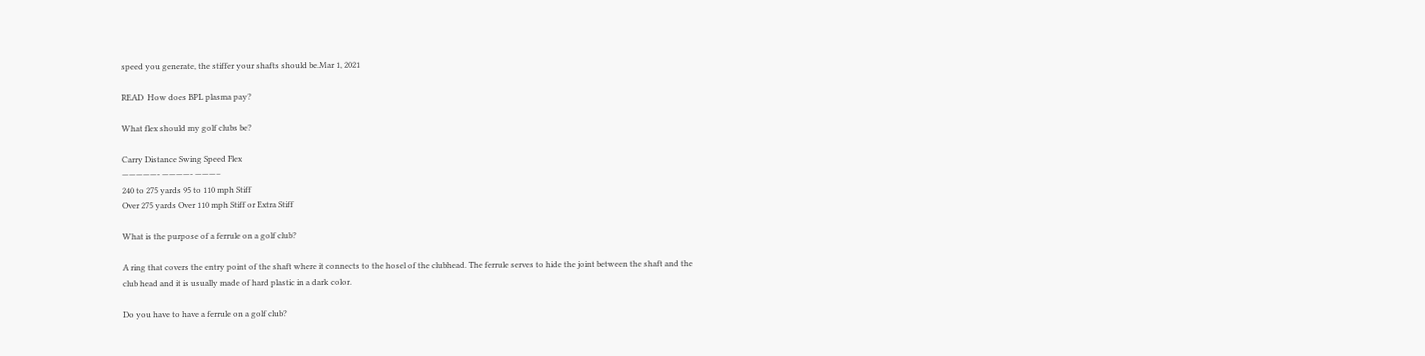speed you generate, the stiffer your shafts should be.Mar 1, 2021

READ  How does BPL plasma pay?

What flex should my golf clubs be?

Carry Distance Swing Speed Flex
—————- ————- ———–
240 to 275 yards 95 to 110 mph Stiff
Over 275 yards Over 110 mph Stiff or Extra Stiff

What is the purpose of a ferrule on a golf club?

A ring that covers the entry point of the shaft where it connects to the hosel of the clubhead. The ferrule serves to hide the joint between the shaft and the club head and it is usually made of hard plastic in a dark color.

Do you have to have a ferrule on a golf club?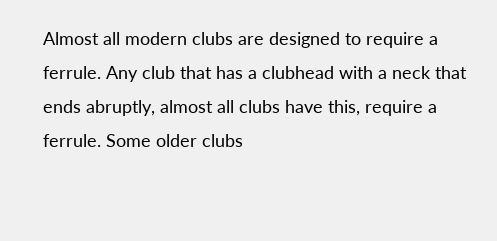Almost all modern clubs are designed to require a ferrule. Any club that has a clubhead with a neck that ends abruptly, almost all clubs have this, require a ferrule. Some older clubs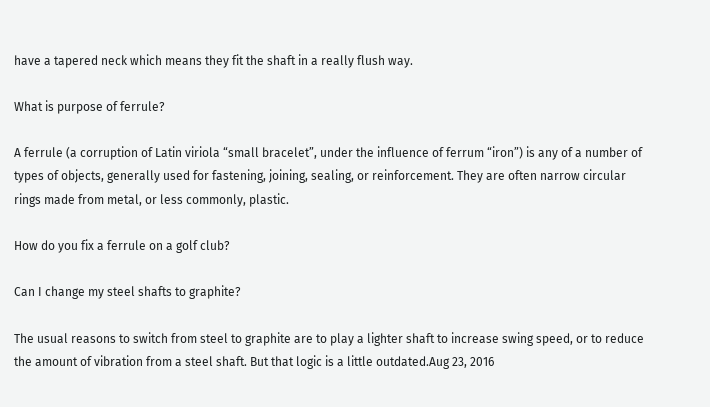have a tapered neck which means they fit the shaft in a really flush way.

What is purpose of ferrule?

A ferrule (a corruption of Latin viriola “small bracelet”, under the influence of ferrum “iron”) is any of a number of types of objects, generally used for fastening, joining, sealing, or reinforcement. They are often narrow circular rings made from metal, or less commonly, plastic.

How do you fix a ferrule on a golf club?

Can I change my steel shafts to graphite?

The usual reasons to switch from steel to graphite are to play a lighter shaft to increase swing speed, or to reduce the amount of vibration from a steel shaft. But that logic is a little outdated.Aug 23, 2016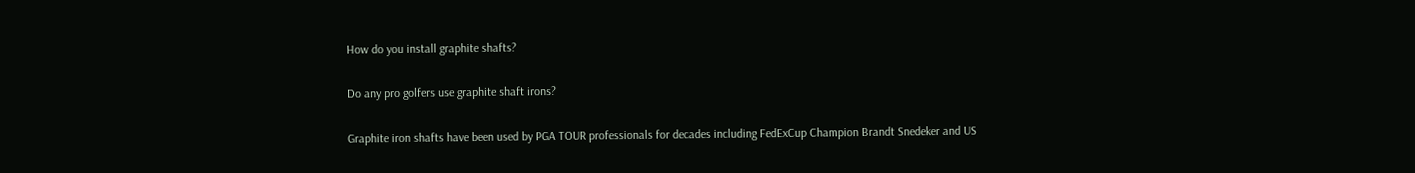How do you install graphite shafts?

Do any pro golfers use graphite shaft irons?

Graphite iron shafts have been used by PGA TOUR professionals for decades including FedExCup Champion Brandt Snedeker and US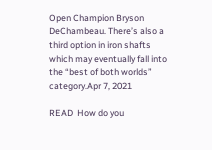Open Champion Bryson DeChambeau. There’s also a third option in iron shafts which may eventually fall into the “best of both worlds” category.Apr 7, 2021

READ  How do you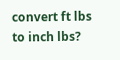convert ft lbs to inch lbs?